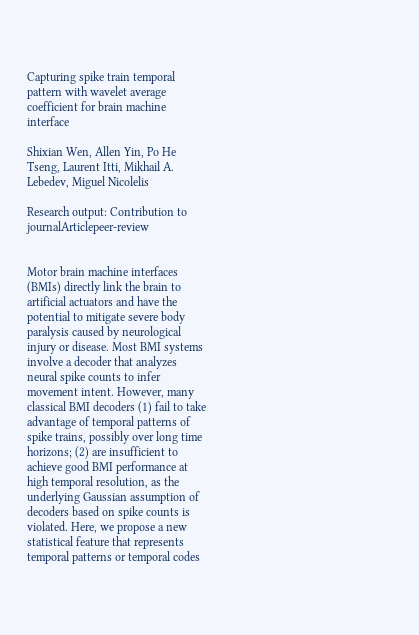Capturing spike train temporal pattern with wavelet average coefficient for brain machine interface

Shixian Wen, Allen Yin, Po He Tseng, Laurent Itti, Mikhail A. Lebedev, Miguel Nicolelis

Research output: Contribution to journalArticlepeer-review


Motor brain machine interfaces (BMIs) directly link the brain to artificial actuators and have the potential to mitigate severe body paralysis caused by neurological injury or disease. Most BMI systems involve a decoder that analyzes neural spike counts to infer movement intent. However, many classical BMI decoders (1) fail to take advantage of temporal patterns of spike trains, possibly over long time horizons; (2) are insufficient to achieve good BMI performance at high temporal resolution, as the underlying Gaussian assumption of decoders based on spike counts is violated. Here, we propose a new statistical feature that represents temporal patterns or temporal codes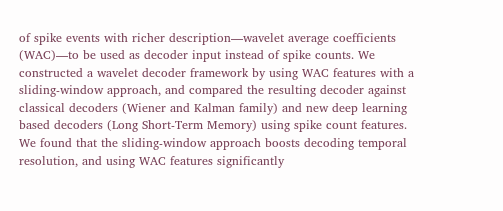of spike events with richer description—wavelet average coefficients (WAC)—to be used as decoder input instead of spike counts. We constructed a wavelet decoder framework by using WAC features with a sliding-window approach, and compared the resulting decoder against classical decoders (Wiener and Kalman family) and new deep learning based decoders (Long Short-Term Memory) using spike count features. We found that the sliding-window approach boosts decoding temporal resolution, and using WAC features significantly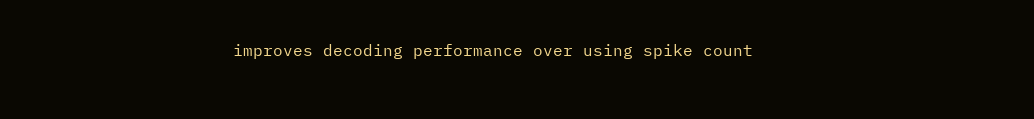improves decoding performance over using spike count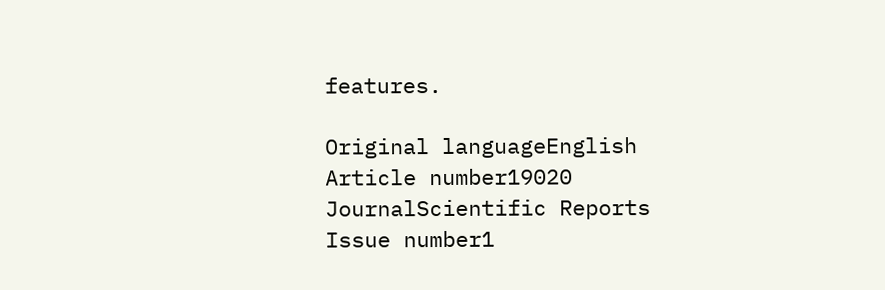features.

Original languageEnglish
Article number19020
JournalScientific Reports
Issue number1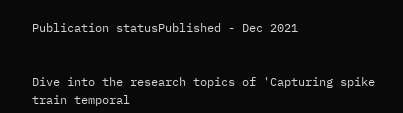Publication statusPublished - Dec 2021


Dive into the research topics of 'Capturing spike train temporal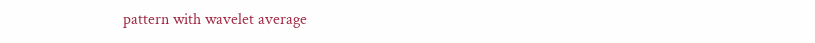pattern with wavelet average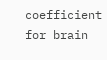coefficient for brain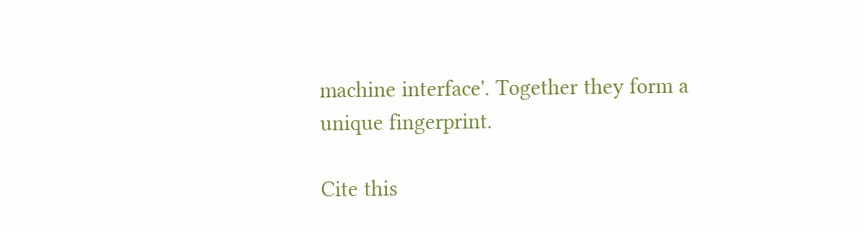machine interface'. Together they form a unique fingerprint.

Cite this